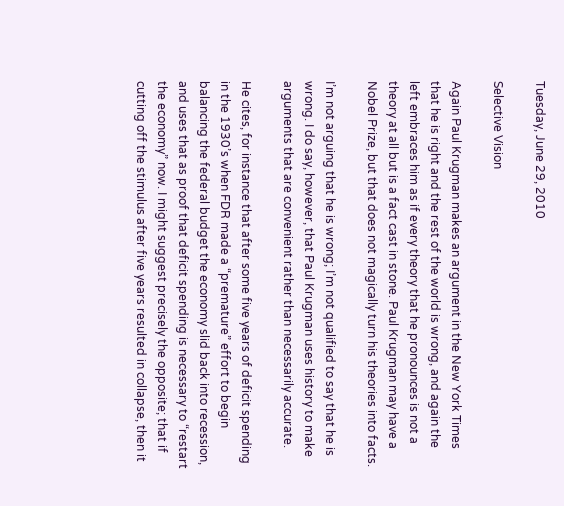Tuesday, June 29, 2010

Selective Vision

Again Paul Krugman makes an argument in the New York Times that he is right and the rest of the world is wrong, and again the left embraces him as if every theory that he pronounces is not a theory at all but is a fact cast in stone. Paul Krugman may have a Nobel Prize, but that does not magically turn his theories into facts.

I’m not arguing that he is wrong; I’m not qualified to say that he is wrong. I do say, however, that Paul Krugman uses history to make arguments that are convenient rather than necessarily accurate.

He cites, for instance that after some five years of deficit spending in the 1930’s when FDR made a “premature” effort to begin balancing the federal budget the economy slid back into recession, and uses that as proof that deficit spending is necessary to “restart the economy” now. I might suggest precisely the opposite; that if cutting off the stimulus after five years resulted in collapse, then it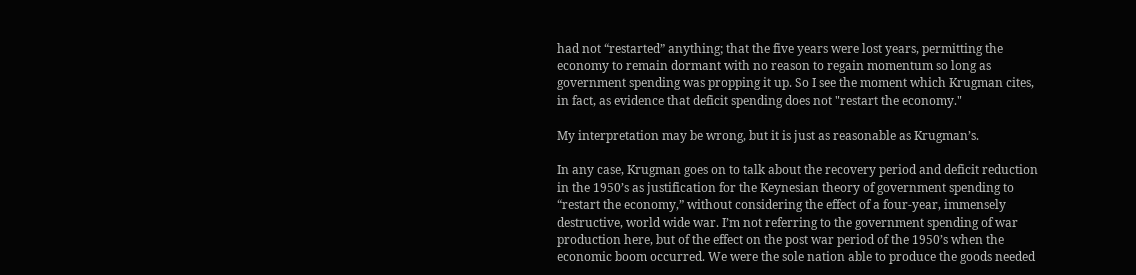had not “restarted” anything; that the five years were lost years, permitting the economy to remain dormant with no reason to regain momentum so long as government spending was propping it up. So I see the moment which Krugman cites, in fact, as evidence that deficit spending does not "restart the economy."

My interpretation may be wrong, but it is just as reasonable as Krugman’s.

In any case, Krugman goes on to talk about the recovery period and deficit reduction in the 1950’s as justification for the Keynesian theory of government spending to “restart the economy,” without considering the effect of a four-year, immensely destructive, world wide war. I’m not referring to the government spending of war production here, but of the effect on the post war period of the 1950’s when the economic boom occurred. We were the sole nation able to produce the goods needed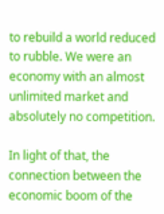to rebuild a world reduced to rubble. We were an economy with an almost unlimited market and absolutely no competition.

In light of that, the connection between the economic boom of the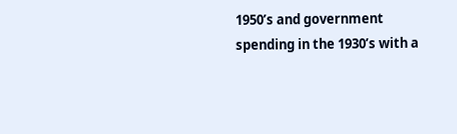1950’s and government spending in the 1930’s with a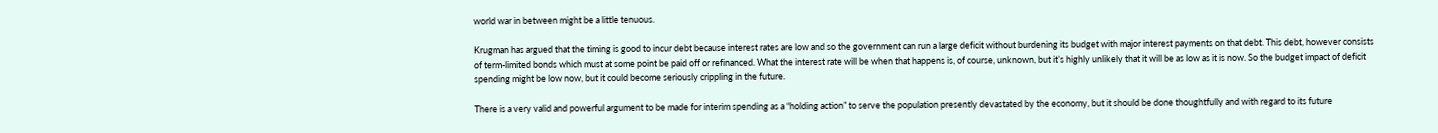world war in between might be a little tenuous.

Krugman has argued that the timing is good to incur debt because interest rates are low and so the government can run a large deficit without burdening its budget with major interest payments on that debt. This debt, however consists of term-limited bonds which must at some point be paid off or refinanced. What the interest rate will be when that happens is, of course, unknown, but it’s highly unlikely that it will be as low as it is now. So the budget impact of deficit spending might be low now, but it could become seriously crippling in the future.

There is a very valid and powerful argument to be made for interim spending as a “holding action” to serve the population presently devastated by the economy, but it should be done thoughtfully and with regard to its future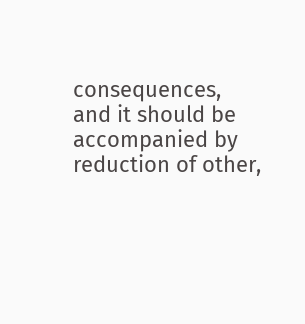consequences, and it should be accompanied by reduction of other,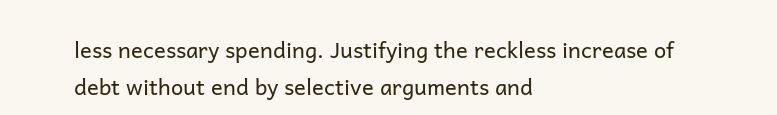less necessary spending. Justifying the reckless increase of debt without end by selective arguments and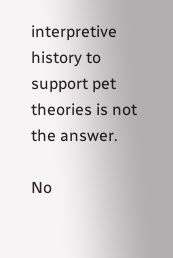interpretive history to support pet theories is not the answer.

No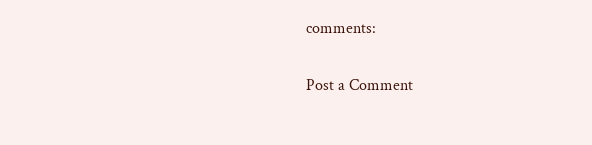comments:

Post a Comment